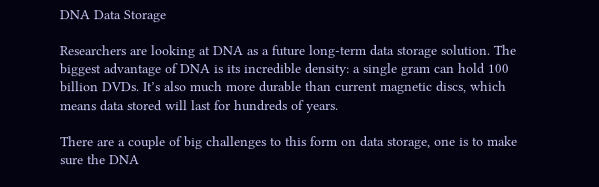DNA Data Storage

Researchers are looking at DNA as a future long-term data storage solution. The biggest advantage of DNA is its incredible density: a single gram can hold 100 billion DVDs. It’s also much more durable than current magnetic discs, which means data stored will last for hundreds of years.

There are a couple of big challenges to this form on data storage, one is to make sure the DNA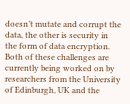doesn’t mutate and corrupt the data, the other is security in the form of data encryption. Both of these challenges are currently being worked on by researchers from the University of Edinburgh, UK and the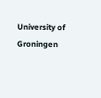University of Groningen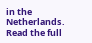in the Netherlands.  Read the full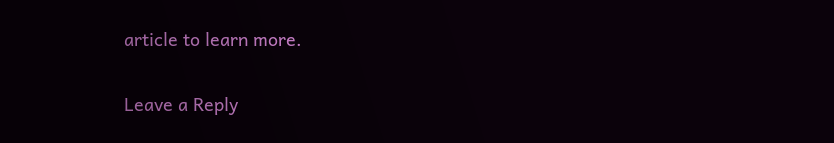article to learn more.

Leave a Reply